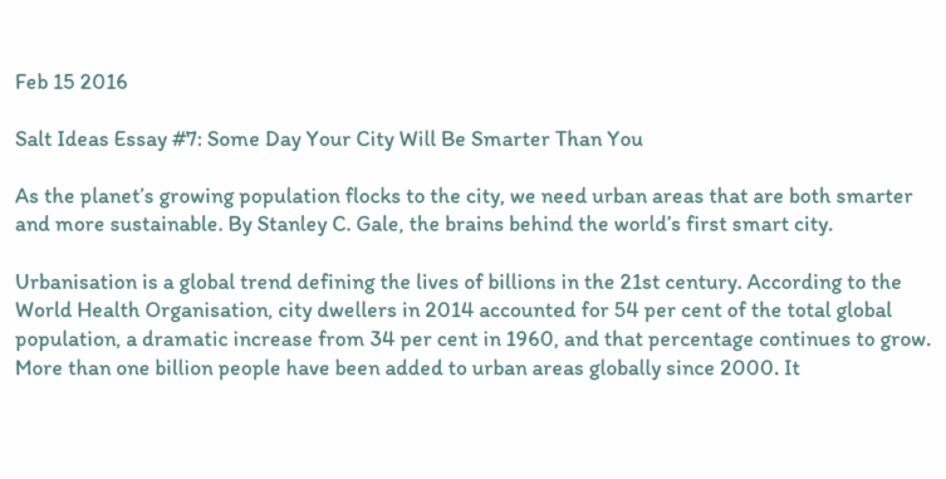Feb 15 2016

Salt Ideas Essay #7: Some Day Your City Will Be Smarter Than You

As the planet’s growing population flocks to the city, we need urban areas that are both smarter and more sustainable. By Stanley C. Gale, the brains behind the world’s first smart city.

Urbanisation is a global trend defining the lives of billions in the 21st century. According to the World Health Organisation, city dwellers in 2014 accounted for 54 per cent of the total global population, a dramatic increase from 34 per cent in 1960, and that percentage continues to grow. More than one billion people have been added to urban areas globally since 2000. It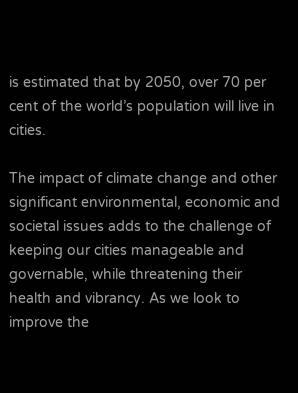is estimated that by 2050, over 70 per cent of the world’s population will live in cities.

The impact of climate change and other significant environmental, economic and societal issues adds to the challenge of keeping our cities manageable and governable, while threatening their health and vibrancy. As we look to improve the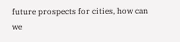future prospects for cities, how can we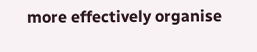more effectively organise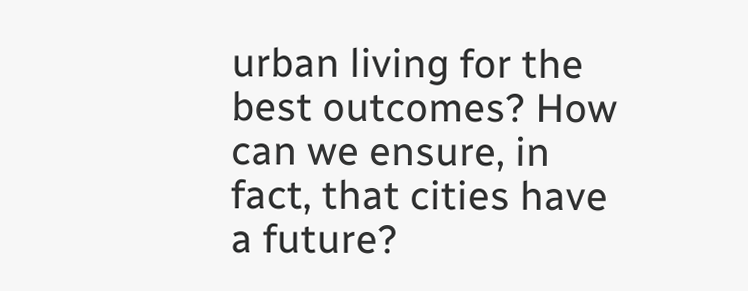urban living for the best outcomes? How can we ensure, in fact, that cities have a future?